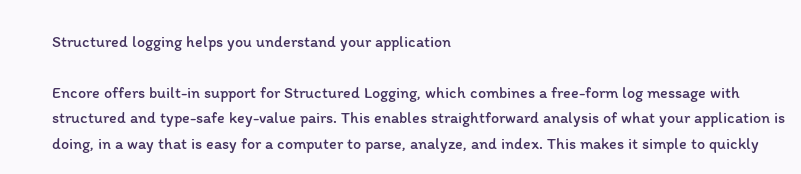Structured logging helps you understand your application

Encore offers built-in support for Structured Logging, which combines a free-form log message with structured and type-safe key-value pairs. This enables straightforward analysis of what your application is doing, in a way that is easy for a computer to parse, analyze, and index. This makes it simple to quickly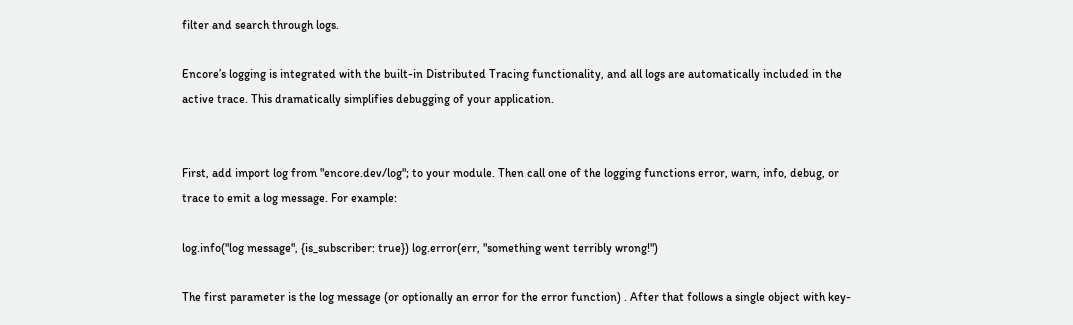filter and search through logs.

Encore’s logging is integrated with the built-in Distributed Tracing functionality, and all logs are automatically included in the active trace. This dramatically simplifies debugging of your application.


First, add import log from "encore.dev/log"; to your module. Then call one of the logging functions error, warn, info, debug, or trace to emit a log message. For example:

log.info("log message", {is_subscriber: true}) log.error(err, "something went terribly wrong!")

The first parameter is the log message (or optionally an error for the error function) . After that follows a single object with key-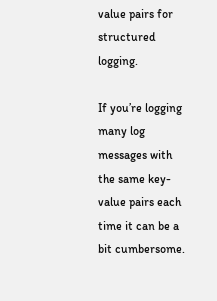value pairs for structured logging.

If you’re logging many log messages with the same key-value pairs each time it can be a bit cumbersome.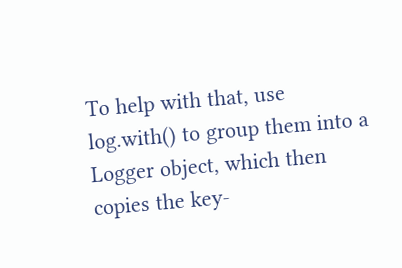To help with that, use log.with() to group them into a Logger object, which then copies the key-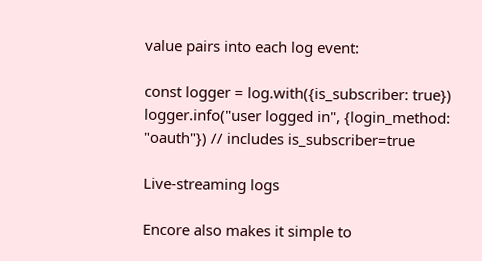value pairs into each log event:

const logger = log.with({is_subscriber: true}) logger.info("user logged in", {login_method: "oauth"}) // includes is_subscriber=true

Live-streaming logs

Encore also makes it simple to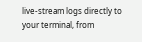live-stream logs directly to your terminal, from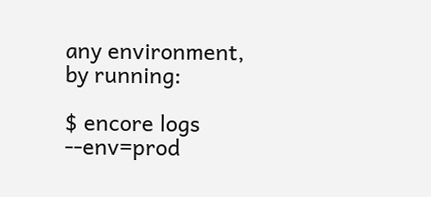any environment, by running:

$ encore logs --env=prod